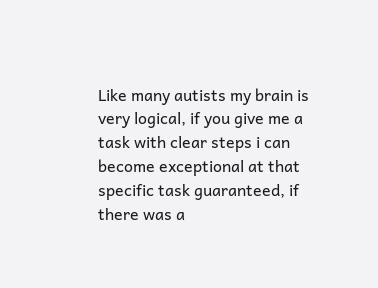Like many autists my brain is very logical, if you give me a task with clear steps i can become exceptional at that specific task guaranteed, if there was a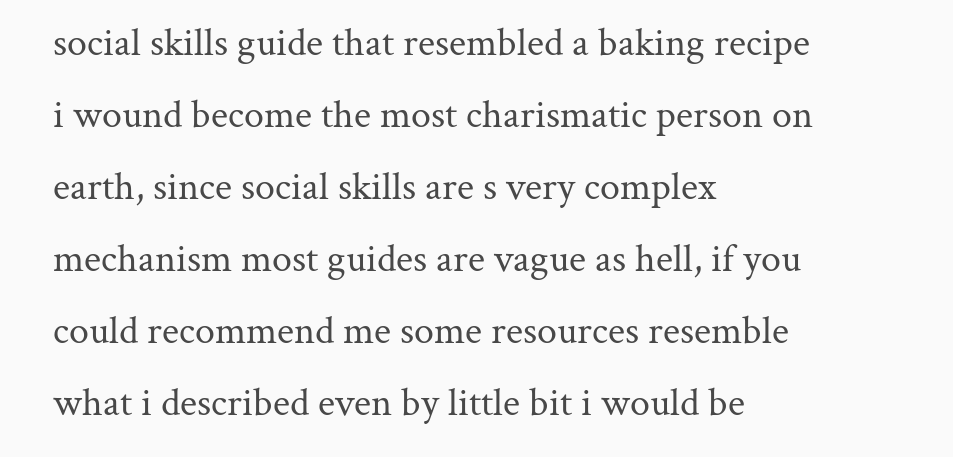social skills guide that resembled a baking recipe i wound become the most charismatic person on earth, since social skills are s very complex mechanism most guides are vague as hell, if you could recommend me some resources resemble what i described even by little bit i would be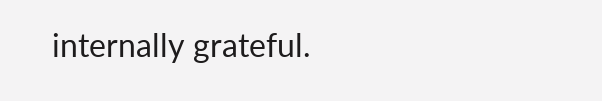internally grateful.